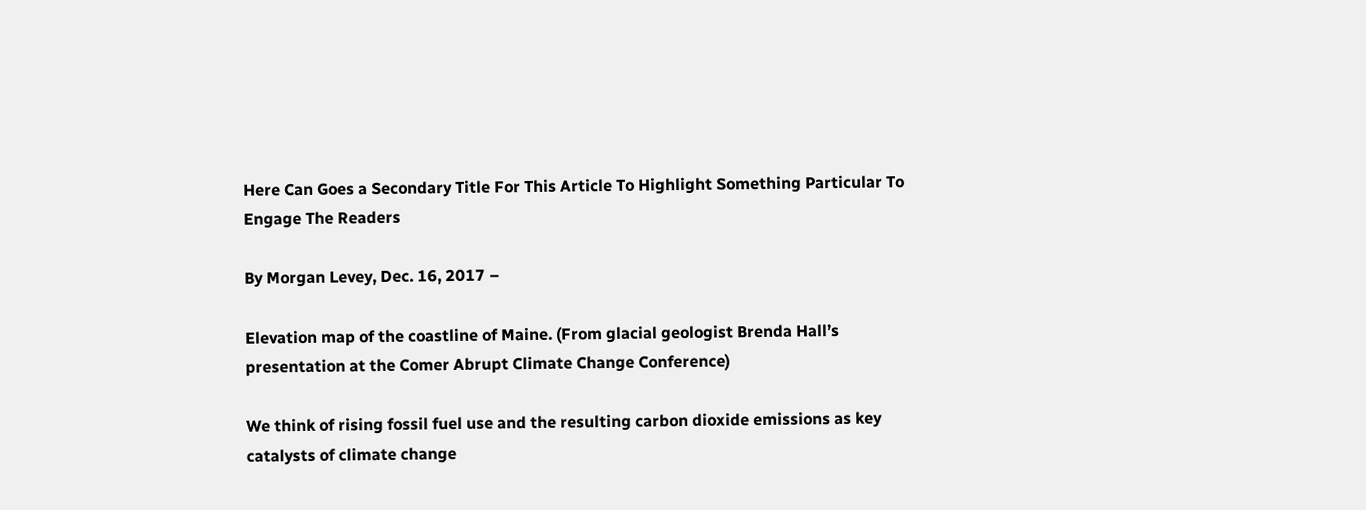Here Can Goes a Secondary Title For This Article To Highlight Something Particular To Engage The Readers

By Morgan Levey, Dec. 16, 2017 –

Elevation map of the coastline of Maine. (From glacial geologist Brenda Hall’s presentation at the Comer Abrupt Climate Change Conference)

We think of rising fossil fuel use and the resulting carbon dioxide emissions as key catalysts of climate change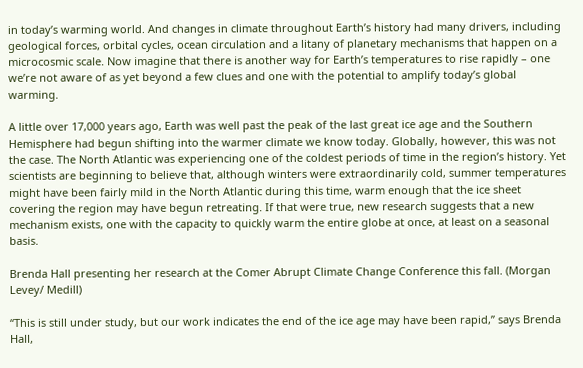in today’s warming world. And changes in climate throughout Earth’s history had many drivers, including geological forces, orbital cycles, ocean circulation and a litany of planetary mechanisms that happen on a microcosmic scale. Now imagine that there is another way for Earth’s temperatures to rise rapidly – one we’re not aware of as yet beyond a few clues and one with the potential to amplify today’s global warming.

A little over 17,000 years ago, Earth was well past the peak of the last great ice age and the Southern Hemisphere had begun shifting into the warmer climate we know today. Globally, however, this was not the case. The North Atlantic was experiencing one of the coldest periods of time in the region’s history. Yet scientists are beginning to believe that, although winters were extraordinarily cold, summer temperatures might have been fairly mild in the North Atlantic during this time, warm enough that the ice sheet covering the region may have begun retreating. If that were true, new research suggests that a new mechanism exists, one with the capacity to quickly warm the entire globe at once, at least on a seasonal basis.

Brenda Hall presenting her research at the Comer Abrupt Climate Change Conference this fall. (Morgan Levey/ Medill)

“This is still under study, but our work indicates the end of the ice age may have been rapid,” says Brenda Hall,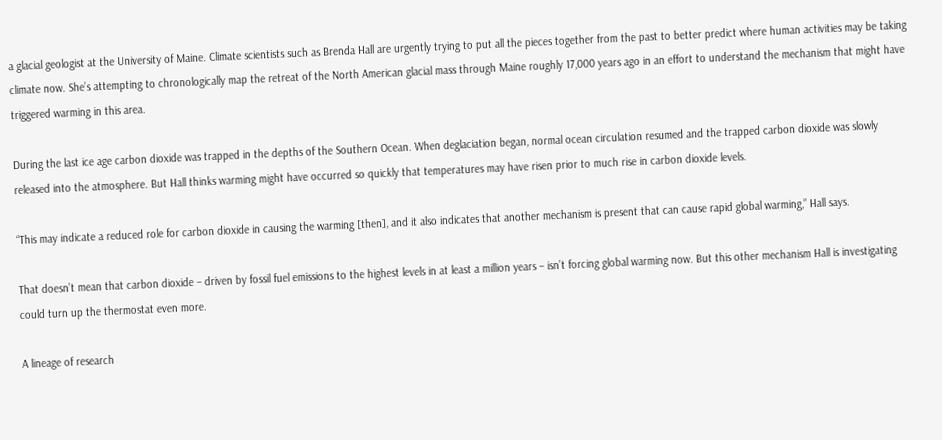a glacial geologist at the University of Maine. Climate scientists such as Brenda Hall are urgently trying to put all the pieces together from the past to better predict where human activities may be taking climate now. She’s attempting to chronologically map the retreat of the North American glacial mass through Maine roughly 17,000 years ago in an effort to understand the mechanism that might have triggered warming in this area.

During the last ice age carbon dioxide was trapped in the depths of the Southern Ocean. When deglaciation began, normal ocean circulation resumed and the trapped carbon dioxide was slowly released into the atmosphere. But Hall thinks warming might have occurred so quickly that temperatures may have risen prior to much rise in carbon dioxide levels.

“This may indicate a reduced role for carbon dioxide in causing the warming [then], and it also indicates that another mechanism is present that can cause rapid global warming,” Hall says.

That doesn’t mean that carbon dioxide – driven by fossil fuel emissions to the highest levels in at least a million years – isn’t forcing global warming now. But this other mechanism Hall is investigating could turn up the thermostat even more.

A lineage of research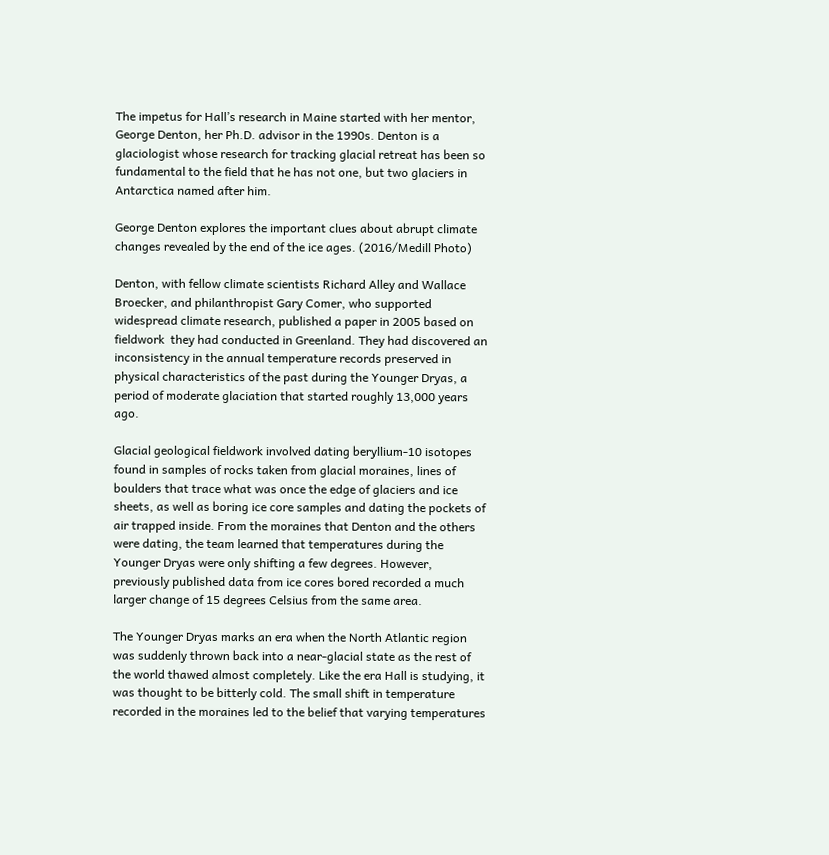The impetus for Hall’s research in Maine started with her mentor, George Denton, her Ph.D. advisor in the 1990s. Denton is a glaciologist whose research for tracking glacial retreat has been so fundamental to the field that he has not one, but two glaciers in Antarctica named after him.

George Denton explores the important clues about abrupt climate changes revealed by the end of the ice ages. (2016/Medill Photo)

Denton, with fellow climate scientists Richard Alley and Wallace Broecker, and philanthropist Gary Comer, who supported widespread climate research, published a paper in 2005 based on fieldwork  they had conducted in Greenland. They had discovered an inconsistency in the annual temperature records preserved in physical characteristics of the past during the Younger Dryas, a period of moderate glaciation that started roughly 13,000 years ago.

Glacial geological fieldwork involved dating beryllium-10 isotopes found in samples of rocks taken from glacial moraines, lines of boulders that trace what was once the edge of glaciers and ice sheets, as well as boring ice core samples and dating the pockets of air trapped inside. From the moraines that Denton and the others were dating, the team learned that temperatures during the Younger Dryas were only shifting a few degrees. However, previously published data from ice cores bored recorded a much larger change of 15 degrees Celsius from the same area.

The Younger Dryas marks an era when the North Atlantic region was suddenly thrown back into a near-glacial state as the rest of the world thawed almost completely. Like the era Hall is studying, it was thought to be bitterly cold. The small shift in temperature recorded in the moraines led to the belief that varying temperatures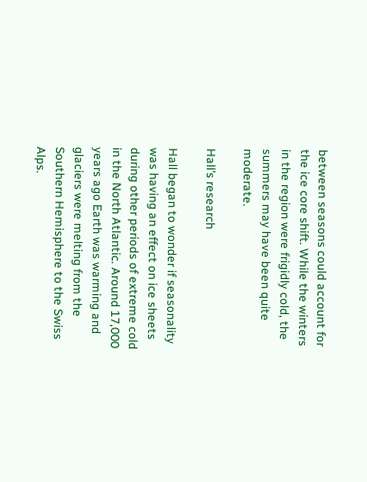between seasons could account for the ice core shift. While the winters in the region were frigidly cold, the summers may have been quite moderate.

Hall’s research

Hall began to wonder if seasonality was having an effect on ice sheets during other periods of extreme cold in the North Atlantic. Around 17,000 years ago Earth was warming and glaciers were melting from the Southern Hemisphere to the Swiss Alps.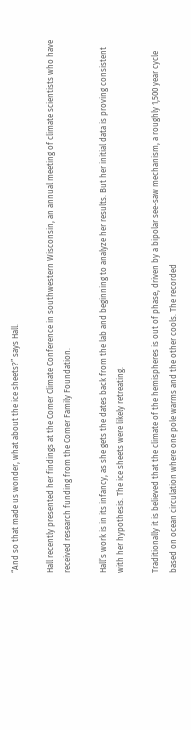“And so that made us wonder, what about the ice sheets?” says Hall.

Hall recently presented her findings at the Comer Climate Conference in southwestern Wisconsin, an annual meeting of climate scientists who have received research funding from the Comer Family Foundation.

Hall’s work is in its infancy, as she gets the dates back from the lab and beginning to analyze her results. But her initial data is proving consistent with her hypothesis. The ice sheets were likely retreating.

Traditionally it is believed that the climate of the hemispheres is out of phase, driven by a bipolar see-saw mechanism, a roughly 1,500 year cycle based on ocean circulation where one pole warms and the other cools. The recorded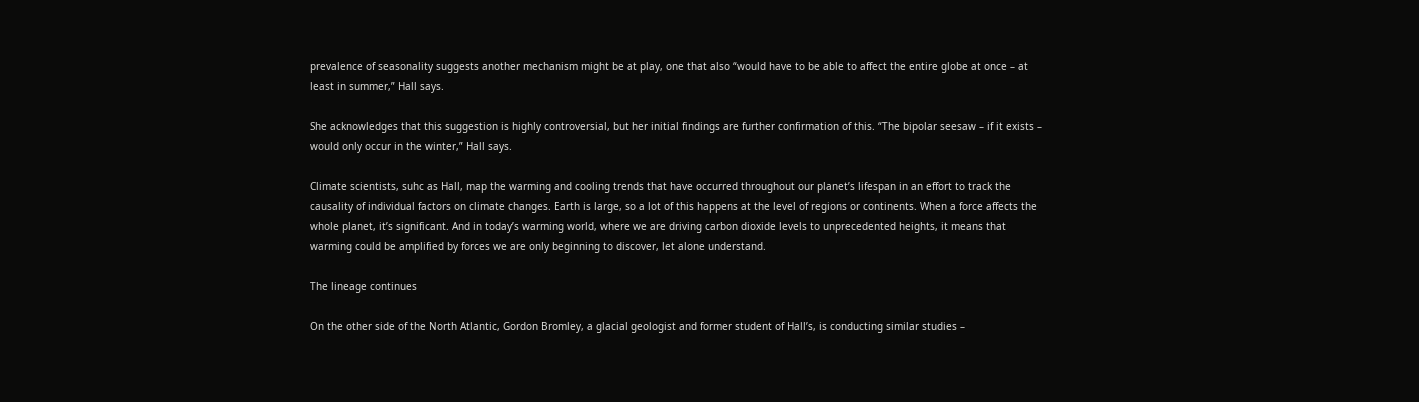prevalence of seasonality suggests another mechanism might be at play, one that also “would have to be able to affect the entire globe at once – at least in summer,” Hall says.

She acknowledges that this suggestion is highly controversial, but her initial findings are further confirmation of this. “The bipolar seesaw – if it exists – would only occur in the winter,” Hall says.

Climate scientists, suhc as Hall, map the warming and cooling trends that have occurred throughout our planet’s lifespan in an effort to track the causality of individual factors on climate changes. Earth is large, so a lot of this happens at the level of regions or continents. When a force affects the whole planet, it’s significant. And in today’s warming world, where we are driving carbon dioxide levels to unprecedented heights, it means that warming could be amplified by forces we are only beginning to discover, let alone understand.

The lineage continues

On the other side of the North Atlantic, Gordon Bromley, a glacial geologist and former student of Hall’s, is conducting similar studies –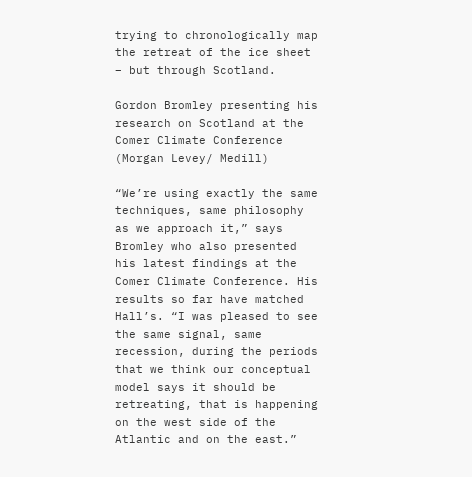trying to chronologically map the retreat of the ice sheet – but through Scotland.

Gordon Bromley presenting his research on Scotland at the Comer Climate Conference (Morgan Levey/ Medill)

“We’re using exactly the same techniques, same philosophy as we approach it,” says Bromley who also presented his latest findings at the Comer Climate Conference. His results so far have matched Hall’s. “I was pleased to see the same signal, same recession, during the periods that we think our conceptual model says it should be retreating, that is happening on the west side of the Atlantic and on the east.”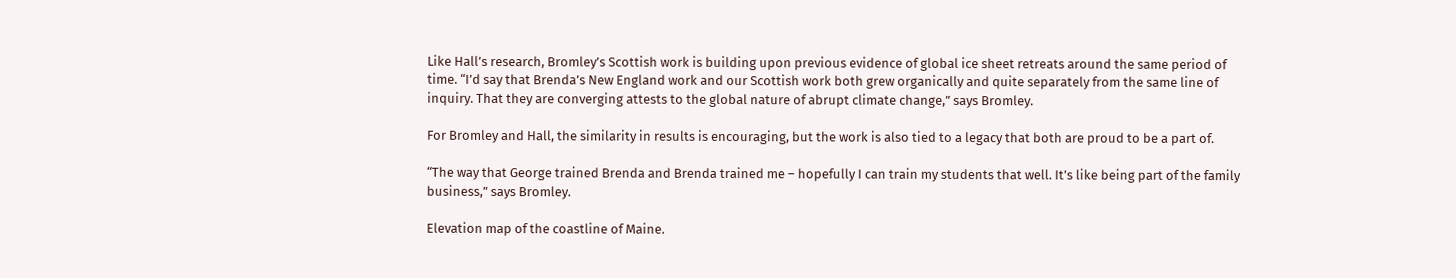Like Hall’s research, Bromley’s Scottish work is building upon previous evidence of global ice sheet retreats around the same period of time. “I’d say that Brenda’s New England work and our Scottish work both grew organically and quite separately from the same line of inquiry. That they are converging attests to the global nature of abrupt climate change,” says Bromley.

For Bromley and Hall, the similarity in results is encouraging, but the work is also tied to a legacy that both are proud to be a part of.

“The way that George trained Brenda and Brenda trained me – hopefully I can train my students that well. It’s like being part of the family business,” says Bromley.

Elevation map of the coastline of Maine.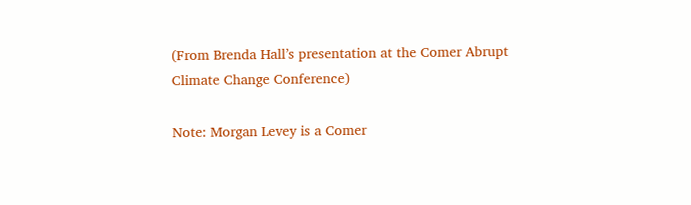(From Brenda Hall’s presentation at the Comer Abrupt Climate Change Conference)

Note: Morgan Levey is a Comer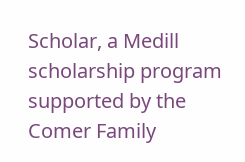Scholar, a Medill scholarship program supported by the Comer Family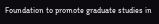Foundation to promote graduate studies in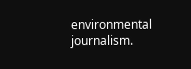environmental journalism.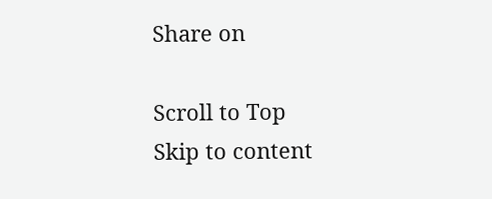Share on

Scroll to Top
Skip to content